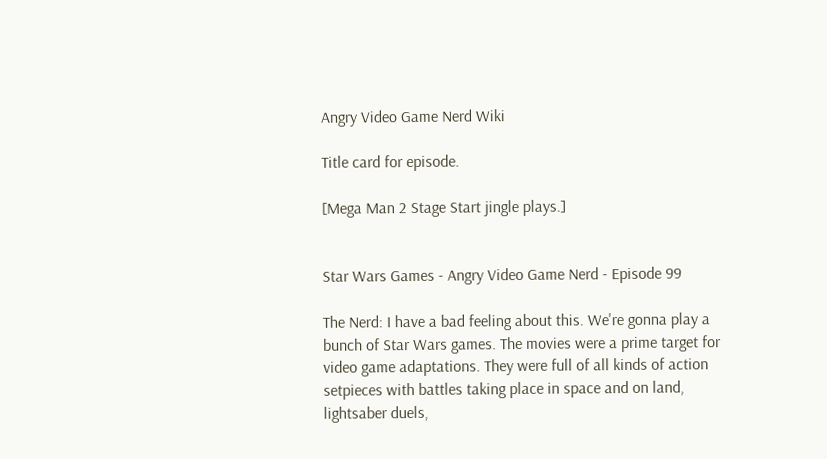Angry Video Game Nerd Wiki

Title card for episode.

[Mega Man 2 Stage Start jingle plays.]


Star Wars Games - Angry Video Game Nerd - Episode 99

The Nerd: I have a bad feeling about this. We're gonna play a bunch of Star Wars games. The movies were a prime target for video game adaptations. They were full of all kinds of action setpieces with battles taking place in space and on land, lightsaber duels,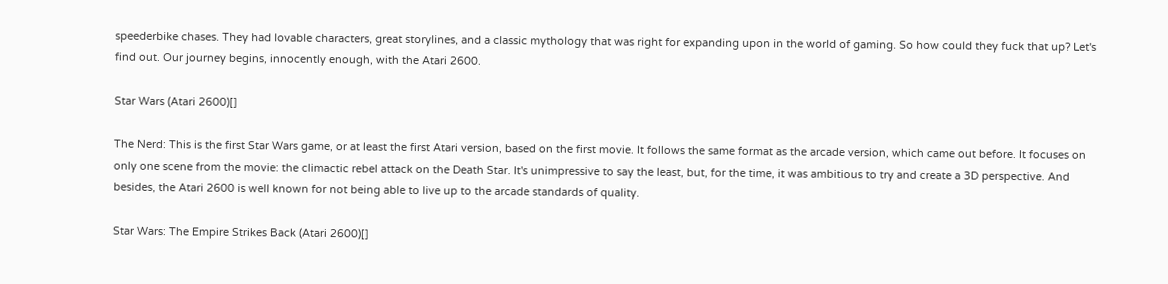speederbike chases. They had lovable characters, great storylines, and a classic mythology that was right for expanding upon in the world of gaming. So how could they fuck that up? Let's find out. Our journey begins, innocently enough, with the Atari 2600.

Star Wars (Atari 2600)[]

The Nerd: This is the first Star Wars game, or at least the first Atari version, based on the first movie. It follows the same format as the arcade version, which came out before. It focuses on only one scene from the movie: the climactic rebel attack on the Death Star. It's unimpressive to say the least, but, for the time, it was ambitious to try and create a 3D perspective. And besides, the Atari 2600 is well known for not being able to live up to the arcade standards of quality.

Star Wars: The Empire Strikes Back (Atari 2600)[]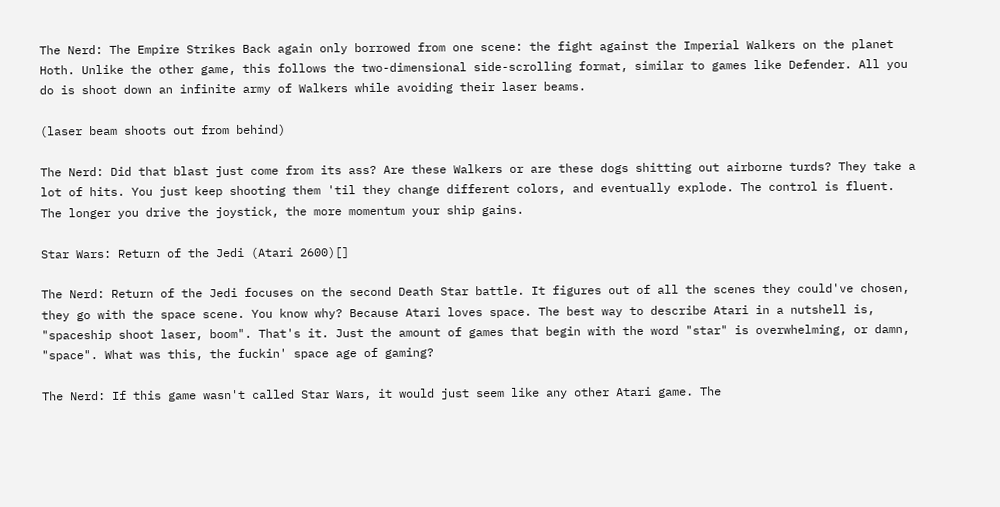The Nerd: The Empire Strikes Back again only borrowed from one scene: the fight against the Imperial Walkers on the planet Hoth. Unlike the other game, this follows the two-dimensional side-scrolling format, similar to games like Defender. All you do is shoot down an infinite army of Walkers while avoiding their laser beams.

(laser beam shoots out from behind)

The Nerd: Did that blast just come from its ass? Are these Walkers or are these dogs shitting out airborne turds? They take a lot of hits. You just keep shooting them 'til they change different colors, and eventually explode. The control is fluent. The longer you drive the joystick, the more momentum your ship gains.

Star Wars: Return of the Jedi (Atari 2600)[]

The Nerd: Return of the Jedi focuses on the second Death Star battle. It figures out of all the scenes they could've chosen, they go with the space scene. You know why? Because Atari loves space. The best way to describe Atari in a nutshell is, "spaceship shoot laser, boom". That's it. Just the amount of games that begin with the word "star" is overwhelming, or damn, "space". What was this, the fuckin' space age of gaming?

The Nerd: If this game wasn't called Star Wars, it would just seem like any other Atari game. The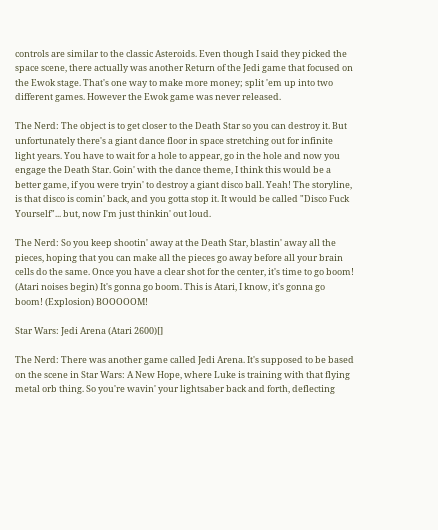controls are similar to the classic Asteroids. Even though I said they picked the space scene, there actually was another Return of the Jedi game that focused on the Ewok stage. That's one way to make more money; split 'em up into two different games. However the Ewok game was never released.

The Nerd: The object is to get closer to the Death Star so you can destroy it. But unfortunately there's a giant dance floor in space stretching out for infinite light years. You have to wait for a hole to appear, go in the hole and now you engage the Death Star. Goin' with the dance theme, I think this would be a better game, if you were tryin' to destroy a giant disco ball. Yeah! The storyline, is that disco is comin' back, and you gotta stop it. It would be called "Disco Fuck Yourself"... but, now I'm just thinkin' out loud.

The Nerd: So you keep shootin' away at the Death Star, blastin' away all the pieces, hoping that you can make all the pieces go away before all your brain cells do the same. Once you have a clear shot for the center, it's time to go boom! (Atari noises begin) It's gonna go boom. This is Atari, I know, it's gonna go boom! (Explosion) BOOOOOM!

Star Wars: Jedi Arena (Atari 2600)[]

The Nerd: There was another game called Jedi Arena. It's supposed to be based on the scene in Star Wars: A New Hope, where Luke is training with that flying metal orb thing. So you're wavin' your lightsaber back and forth, deflecting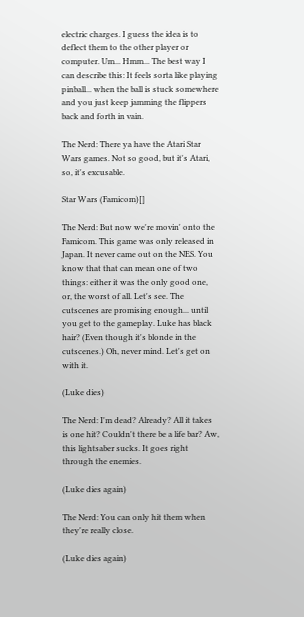electric charges. I guess the idea is to deflect them to the other player or computer. Um... Hmm... The best way I can describe this: It feels sorta like playing pinball... when the ball is stuck somewhere and you just keep jamming the flippers back and forth in vain.

The Nerd: There ya have the Atari Star Wars games. Not so good, but it's Atari, so, it's excusable.

Star Wars (Famicom)[]

The Nerd: But now we're movin' onto the Famicom. This game was only released in Japan. It never came out on the NES. You know that that can mean one of two things: either it was the only good one, or, the worst of all. Let's see. The cutscenes are promising enough... until you get to the gameplay. Luke has black hair? (Even though it's blonde in the cutscenes.) Oh, never mind. Let's get on with it.

(Luke dies)

The Nerd: I'm dead? Already? All it takes is one hit? Couldn't there be a life bar? Aw, this lightsaber sucks. It goes right through the enemies.

(Luke dies again)

The Nerd: You can only hit them when they're really close.

(Luke dies again)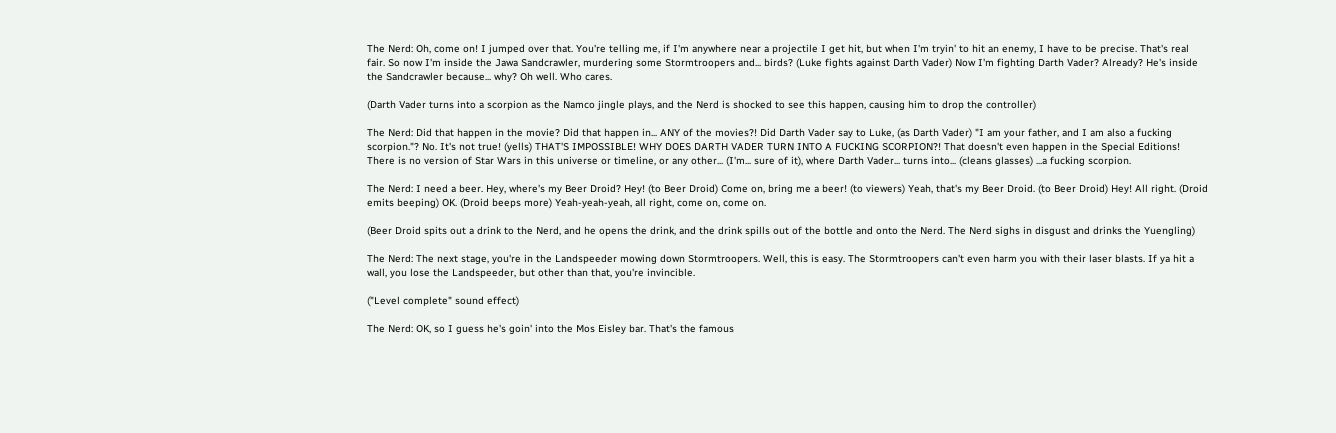The Nerd: Oh, come on! I jumped over that. You're telling me, if I'm anywhere near a projectile I get hit, but when I'm tryin' to hit an enemy, I have to be precise. That's real fair. So now I'm inside the Jawa Sandcrawler, murdering some Stormtroopers and... birds? (Luke fights against Darth Vader) Now I'm fighting Darth Vader? Already? He's inside the Sandcrawler because... why? Oh well. Who cares.

(Darth Vader turns into a scorpion as the Namco jingle plays, and the Nerd is shocked to see this happen, causing him to drop the controller)

The Nerd: Did that happen in the movie? Did that happen in... ANY of the movies?! Did Darth Vader say to Luke, (as Darth Vader) "I am your father, and I am also a fucking scorpion."? No. It's not true! (yells) THAT'S IMPOSSIBLE! WHY DOES DARTH VADER TURN INTO A FUCKING SCORPION?! That doesn't even happen in the Special Editions! There is no version of Star Wars in this universe or timeline, or any other... (I'm... sure of it), where Darth Vader... turns into... (cleans glasses) ...a fucking scorpion.

The Nerd: I need a beer. Hey, where's my Beer Droid? Hey! (to Beer Droid) Come on, bring me a beer! (to viewers) Yeah, that's my Beer Droid. (to Beer Droid) Hey! All right. (Droid emits beeping) OK. (Droid beeps more) Yeah-yeah-yeah, all right, come on, come on.

(Beer Droid spits out a drink to the Nerd, and he opens the drink, and the drink spills out of the bottle and onto the Nerd. The Nerd sighs in disgust and drinks the Yuengling)

The Nerd: The next stage, you're in the Landspeeder mowing down Stormtroopers. Well, this is easy. The Stormtroopers can't even harm you with their laser blasts. If ya hit a wall, you lose the Landspeeder, but other than that, you're invincible.

("Level complete" sound effect)

The Nerd: OK, so I guess he's goin' into the Mos Eisley bar. That's the famous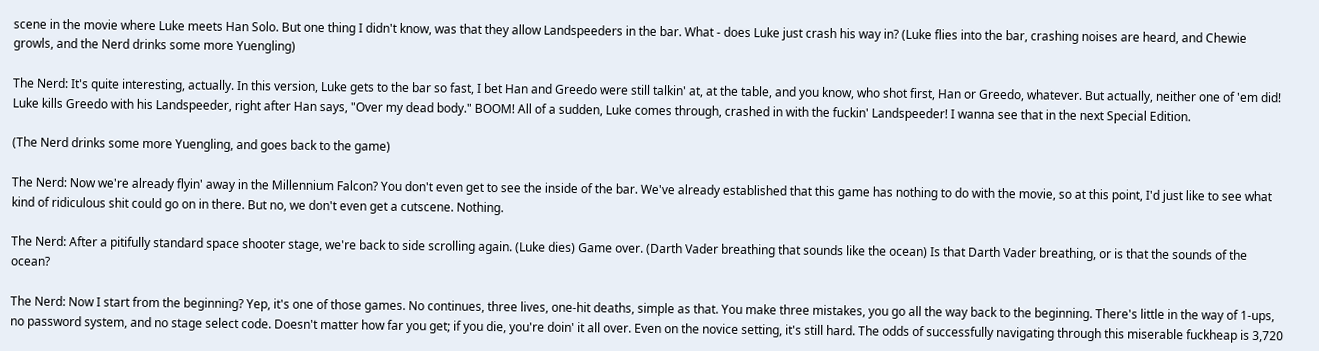scene in the movie where Luke meets Han Solo. But one thing I didn't know, was that they allow Landspeeders in the bar. What - does Luke just crash his way in? (Luke flies into the bar, crashing noises are heard, and Chewie growls, and the Nerd drinks some more Yuengling)

The Nerd: It's quite interesting, actually. In this version, Luke gets to the bar so fast, I bet Han and Greedo were still talkin' at, at the table, and you know, who shot first, Han or Greedo, whatever. But actually, neither one of 'em did! Luke kills Greedo with his Landspeeder, right after Han says, "Over my dead body." BOOM! All of a sudden, Luke comes through, crashed in with the fuckin' Landspeeder! I wanna see that in the next Special Edition.

(The Nerd drinks some more Yuengling, and goes back to the game)

The Nerd: Now we're already flyin' away in the Millennium Falcon? You don't even get to see the inside of the bar. We've already established that this game has nothing to do with the movie, so at this point, I'd just like to see what kind of ridiculous shit could go on in there. But no, we don't even get a cutscene. Nothing.

The Nerd: After a pitifully standard space shooter stage, we're back to side scrolling again. (Luke dies) Game over. (Darth Vader breathing that sounds like the ocean) Is that Darth Vader breathing, or is that the sounds of the ocean?

The Nerd: Now I start from the beginning? Yep, it's one of those games. No continues, three lives, one-hit deaths, simple as that. You make three mistakes, you go all the way back to the beginning. There's little in the way of 1-ups, no password system, and no stage select code. Doesn't matter how far you get; if you die, you're doin' it all over. Even on the novice setting, it's still hard. The odds of successfully navigating through this miserable fuckheap is 3,720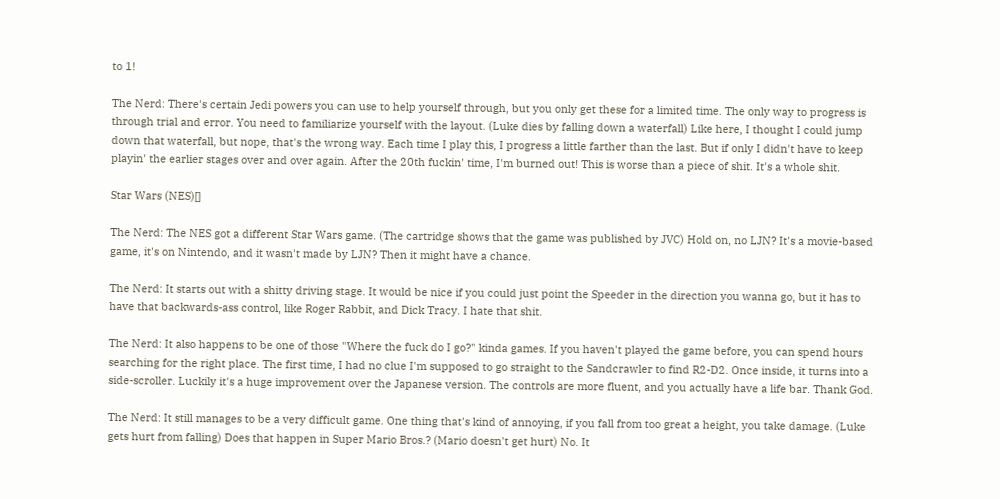to 1!

The Nerd: There's certain Jedi powers you can use to help yourself through, but you only get these for a limited time. The only way to progress is through trial and error. You need to familiarize yourself with the layout. (Luke dies by falling down a waterfall) Like here, I thought I could jump down that waterfall, but nope, that's the wrong way. Each time I play this, I progress a little farther than the last. But if only I didn't have to keep playin' the earlier stages over and over again. After the 20th fuckin' time, I'm burned out! This is worse than a piece of shit. It's a whole shit.

Star Wars (NES)[]

The Nerd: The NES got a different Star Wars game. (The cartridge shows that the game was published by JVC) Hold on, no LJN? It's a movie-based game, it's on Nintendo, and it wasn't made by LJN? Then it might have a chance.

The Nerd: It starts out with a shitty driving stage. It would be nice if you could just point the Speeder in the direction you wanna go, but it has to have that backwards-ass control, like Roger Rabbit, and Dick Tracy. I hate that shit.

The Nerd: It also happens to be one of those "Where the fuck do I go?" kinda games. If you haven't played the game before, you can spend hours searching for the right place. The first time, I had no clue I'm supposed to go straight to the Sandcrawler to find R2-D2. Once inside, it turns into a side-scroller. Luckily it's a huge improvement over the Japanese version. The controls are more fluent, and you actually have a life bar. Thank God.

The Nerd: It still manages to be a very difficult game. One thing that's kind of annoying, if you fall from too great a height, you take damage. (Luke gets hurt from falling) Does that happen in Super Mario Bros.? (Mario doesn't get hurt) No. It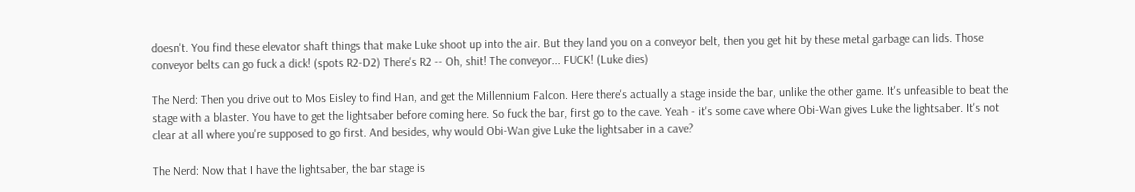doesn't. You find these elevator shaft things that make Luke shoot up into the air. But they land you on a conveyor belt, then you get hit by these metal garbage can lids. Those conveyor belts can go fuck a dick! (spots R2-D2) There's R2 -- Oh, shit! The conveyor... FUCK! (Luke dies)

The Nerd: Then you drive out to Mos Eisley to find Han, and get the Millennium Falcon. Here there's actually a stage inside the bar, unlike the other game. It's unfeasible to beat the stage with a blaster. You have to get the lightsaber before coming here. So fuck the bar, first go to the cave. Yeah - it's some cave where Obi-Wan gives Luke the lightsaber. It's not clear at all where you're supposed to go first. And besides, why would Obi-Wan give Luke the lightsaber in a cave?

The Nerd: Now that I have the lightsaber, the bar stage is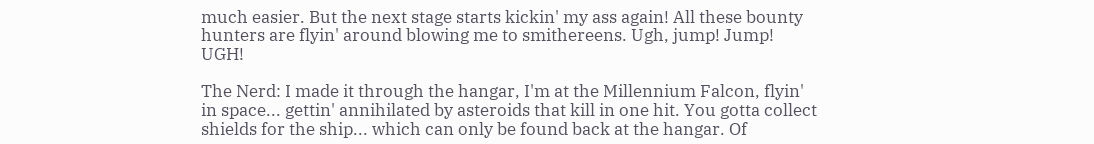much easier. But the next stage starts kickin' my ass again! All these bounty hunters are flyin' around blowing me to smithereens. Ugh, jump! Jump! UGH!

The Nerd: I made it through the hangar, I'm at the Millennium Falcon, flyin' in space... gettin' annihilated by asteroids that kill in one hit. You gotta collect shields for the ship... which can only be found back at the hangar. Of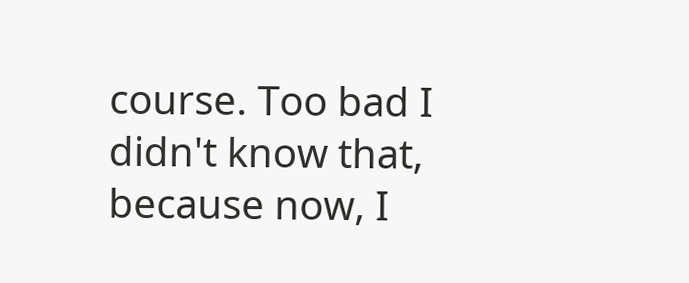course. Too bad I didn't know that, because now, I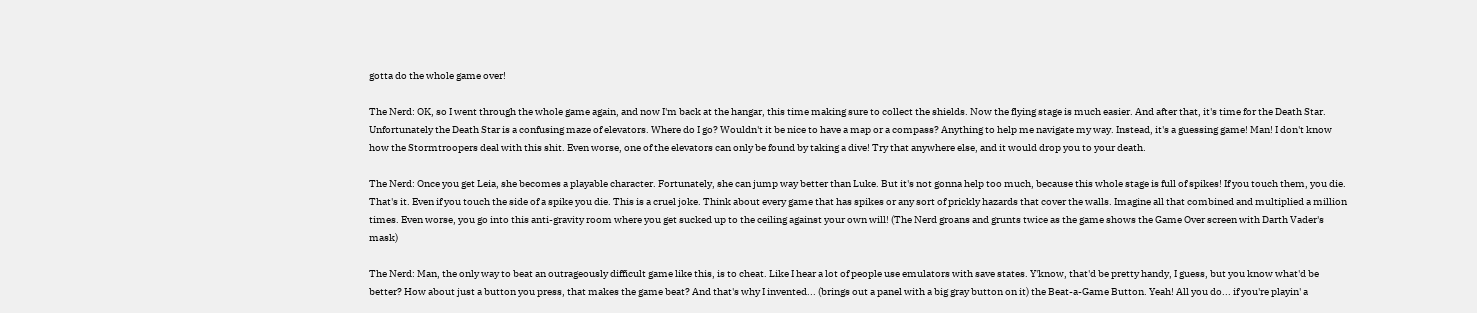gotta do the whole game over!

The Nerd: OK, so I went through the whole game again, and now I'm back at the hangar, this time making sure to collect the shields. Now the flying stage is much easier. And after that, it's time for the Death Star. Unfortunately the Death Star is a confusing maze of elevators. Where do I go? Wouldn't it be nice to have a map or a compass? Anything to help me navigate my way. Instead, it's a guessing game! Man! I don't know how the Stormtroopers deal with this shit. Even worse, one of the elevators can only be found by taking a dive! Try that anywhere else, and it would drop you to your death.

The Nerd: Once you get Leia, she becomes a playable character. Fortunately, she can jump way better than Luke. But it's not gonna help too much, because this whole stage is full of spikes! If you touch them, you die. That's it. Even if you touch the side of a spike you die. This is a cruel joke. Think about every game that has spikes or any sort of prickly hazards that cover the walls. Imagine all that combined and multiplied a million times. Even worse, you go into this anti-gravity room where you get sucked up to the ceiling against your own will! (The Nerd groans and grunts twice as the game shows the Game Over screen with Darth Vader's mask)

The Nerd: Man, the only way to beat an outrageously difficult game like this, is to cheat. Like I hear a lot of people use emulators with save states. Y'know, that'd be pretty handy, I guess, but you know what'd be better? How about just a button you press, that makes the game beat? And that's why I invented... (brings out a panel with a big gray button on it) the Beat-a-Game Button. Yeah! All you do... if you're playin' a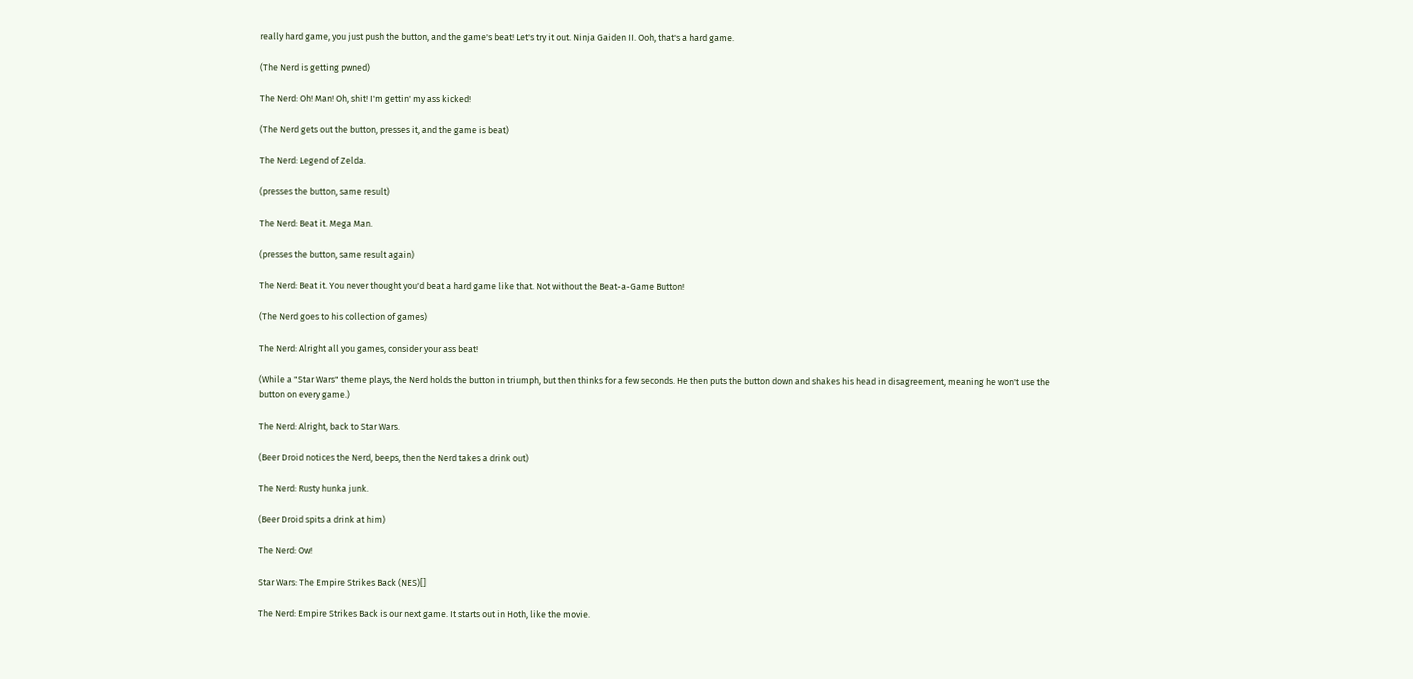really hard game, you just push the button, and the game's beat! Let's try it out. Ninja Gaiden II. Ooh, that's a hard game.

(The Nerd is getting pwned)

The Nerd: Oh! Man! Oh, shit! I'm gettin' my ass kicked!

(The Nerd gets out the button, presses it, and the game is beat)

The Nerd: Legend of Zelda.

(presses the button, same result)

The Nerd: Beat it. Mega Man.

(presses the button, same result again)

The Nerd: Beat it. You never thought you'd beat a hard game like that. Not without the Beat-a-Game Button!

(The Nerd goes to his collection of games)

The Nerd: Alright all you games, consider your ass beat!

(While a "Star Wars" theme plays, the Nerd holds the button in triumph, but then thinks for a few seconds. He then puts the button down and shakes his head in disagreement, meaning he won't use the button on every game.)

The Nerd: Alright, back to Star Wars.

(Beer Droid notices the Nerd, beeps, then the Nerd takes a drink out)

The Nerd: Rusty hunka junk.

(Beer Droid spits a drink at him)

The Nerd: Ow!

Star Wars: The Empire Strikes Back (NES)[]

The Nerd: Empire Strikes Back is our next game. It starts out in Hoth, like the movie.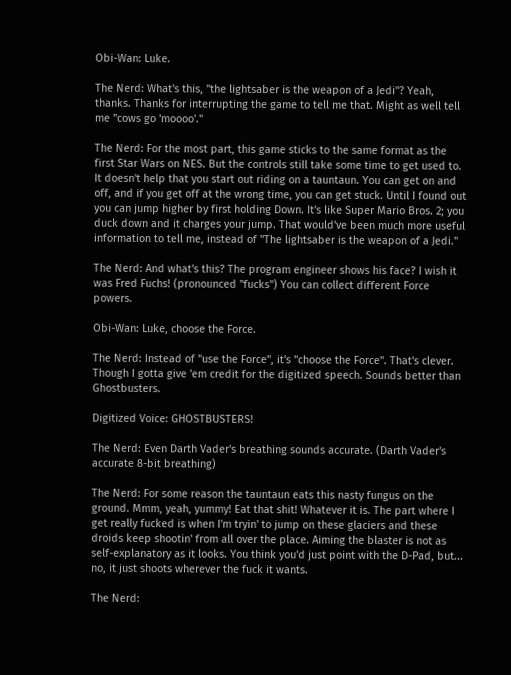Obi-Wan: Luke.

The Nerd: What's this, "the lightsaber is the weapon of a Jedi"? Yeah, thanks. Thanks for interrupting the game to tell me that. Might as well tell me "cows go 'moooo'."

The Nerd: For the most part, this game sticks to the same format as the first Star Wars on NES. But the controls still take some time to get used to. It doesn't help that you start out riding on a tauntaun. You can get on and off, and if you get off at the wrong time, you can get stuck. Until I found out you can jump higher by first holding Down. It's like Super Mario Bros. 2; you duck down and it charges your jump. That would've been much more useful information to tell me, instead of "The lightsaber is the weapon of a Jedi."

The Nerd: And what's this? The program engineer shows his face? I wish it was Fred Fuchs! (pronounced "fucks") You can collect different Force powers.

Obi-Wan: Luke, choose the Force.

The Nerd: Instead of "use the Force", it's "choose the Force". That's clever. Though I gotta give 'em credit for the digitized speech. Sounds better than Ghostbusters.

Digitized Voice: GHOSTBUSTERS!

The Nerd: Even Darth Vader's breathing sounds accurate. (Darth Vader's accurate 8-bit breathing)

The Nerd: For some reason the tauntaun eats this nasty fungus on the ground. Mmm, yeah, yummy! Eat that shit! Whatever it is. The part where I get really fucked is when I'm tryin' to jump on these glaciers and these droids keep shootin' from all over the place. Aiming the blaster is not as self-explanatory as it looks. You think you'd just point with the D-Pad, but... no, it just shoots wherever the fuck it wants.

The Nerd: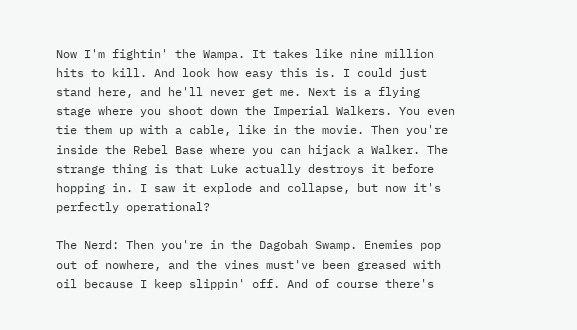Now I'm fightin' the Wampa. It takes like nine million hits to kill. And look how easy this is. I could just stand here, and he'll never get me. Next is a flying stage where you shoot down the Imperial Walkers. You even tie them up with a cable, like in the movie. Then you're inside the Rebel Base where you can hijack a Walker. The strange thing is that Luke actually destroys it before hopping in. I saw it explode and collapse, but now it's perfectly operational?

The Nerd: Then you're in the Dagobah Swamp. Enemies pop out of nowhere, and the vines must've been greased with oil because I keep slippin' off. And of course there's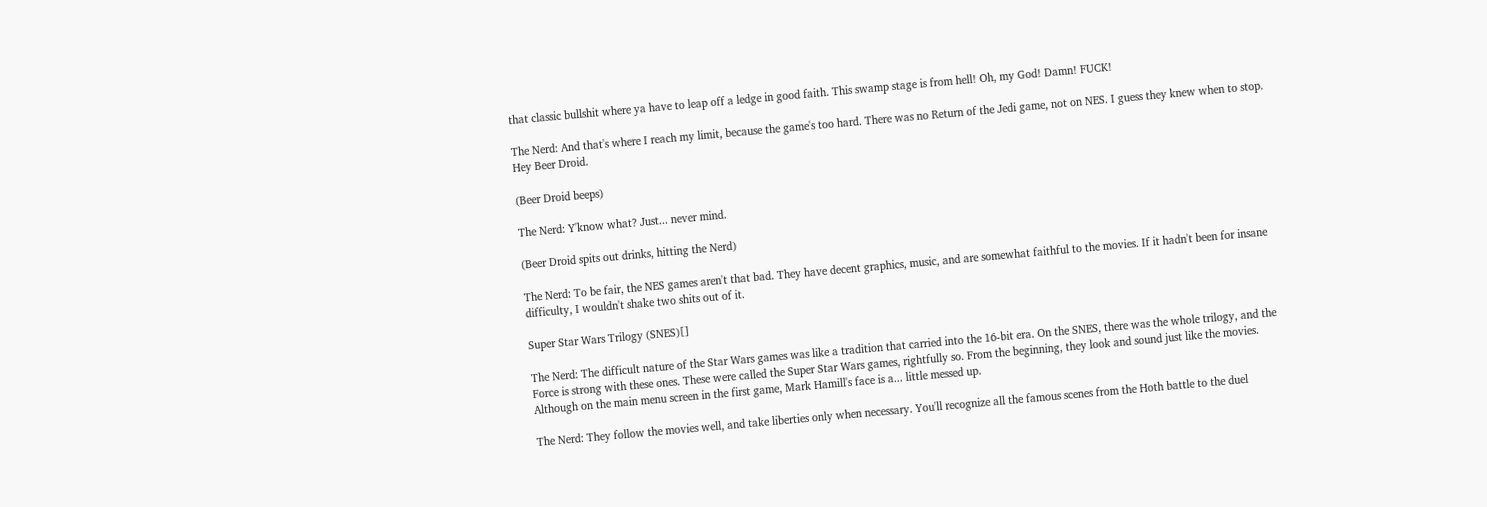that classic bullshit where ya have to leap off a ledge in good faith. This swamp stage is from hell! Oh, my God! Damn! FUCK!

The Nerd: And that's where I reach my limit, because the game's too hard. There was no Return of the Jedi game, not on NES. I guess they knew when to stop. Hey Beer Droid.

(Beer Droid beeps)

The Nerd: Y'know what? Just... never mind.

(Beer Droid spits out drinks, hitting the Nerd)

The Nerd: To be fair, the NES games aren't that bad. They have decent graphics, music, and are somewhat faithful to the movies. If it hadn't been for insane difficulty, I wouldn't shake two shits out of it.

Super Star Wars Trilogy (SNES)[]

The Nerd: The difficult nature of the Star Wars games was like a tradition that carried into the 16-bit era. On the SNES, there was the whole trilogy, and the Force is strong with these ones. These were called the Super Star Wars games, rightfully so. From the beginning, they look and sound just like the movies. Although on the main menu screen in the first game, Mark Hamill's face is a... little messed up.

The Nerd: They follow the movies well, and take liberties only when necessary. You'll recognize all the famous scenes from the Hoth battle to the duel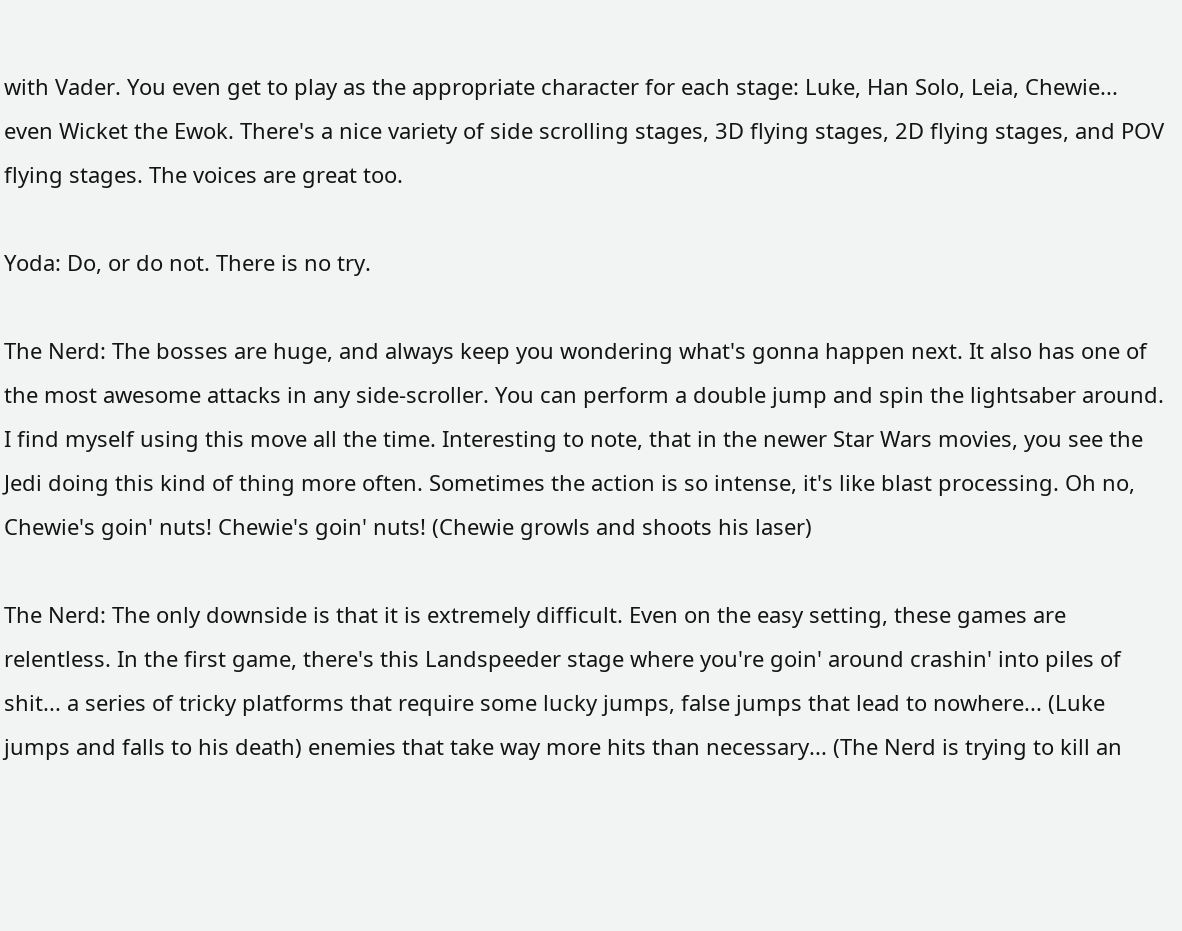with Vader. You even get to play as the appropriate character for each stage: Luke, Han Solo, Leia, Chewie... even Wicket the Ewok. There's a nice variety of side scrolling stages, 3D flying stages, 2D flying stages, and POV flying stages. The voices are great too.

Yoda: Do, or do not. There is no try.

The Nerd: The bosses are huge, and always keep you wondering what's gonna happen next. It also has one of the most awesome attacks in any side-scroller. You can perform a double jump and spin the lightsaber around. I find myself using this move all the time. Interesting to note, that in the newer Star Wars movies, you see the Jedi doing this kind of thing more often. Sometimes the action is so intense, it's like blast processing. Oh no, Chewie's goin' nuts! Chewie's goin' nuts! (Chewie growls and shoots his laser)

The Nerd: The only downside is that it is extremely difficult. Even on the easy setting, these games are relentless. In the first game, there's this Landspeeder stage where you're goin' around crashin' into piles of shit... a series of tricky platforms that require some lucky jumps, false jumps that lead to nowhere... (Luke jumps and falls to his death) enemies that take way more hits than necessary... (The Nerd is trying to kill an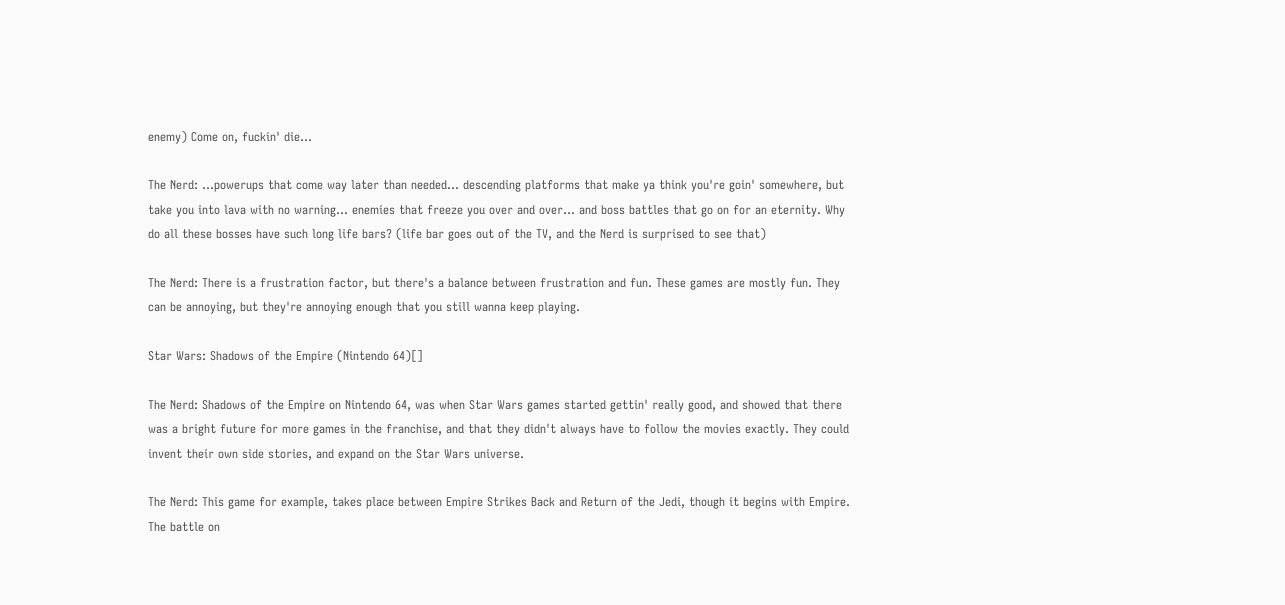enemy) Come on, fuckin' die...

The Nerd: ...powerups that come way later than needed... descending platforms that make ya think you're goin' somewhere, but take you into lava with no warning... enemies that freeze you over and over... and boss battles that go on for an eternity. Why do all these bosses have such long life bars? (life bar goes out of the TV, and the Nerd is surprised to see that)

The Nerd: There is a frustration factor, but there's a balance between frustration and fun. These games are mostly fun. They can be annoying, but they're annoying enough that you still wanna keep playing.

Star Wars: Shadows of the Empire (Nintendo 64)[]

The Nerd: Shadows of the Empire on Nintendo 64, was when Star Wars games started gettin' really good, and showed that there was a bright future for more games in the franchise, and that they didn't always have to follow the movies exactly. They could invent their own side stories, and expand on the Star Wars universe.

The Nerd: This game for example, takes place between Empire Strikes Back and Return of the Jedi, though it begins with Empire. The battle on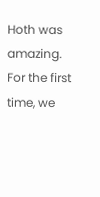Hoth was amazing. For the first time, we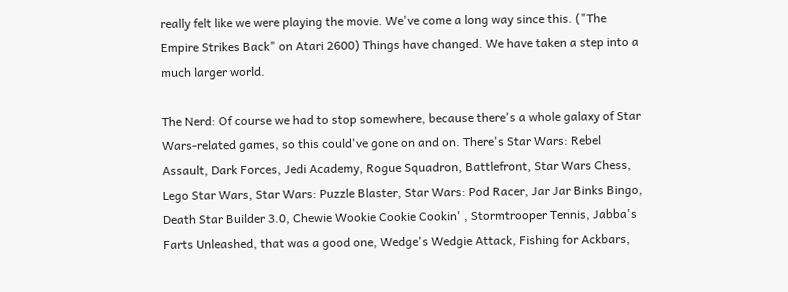really felt like we were playing the movie. We've come a long way since this. ("The Empire Strikes Back" on Atari 2600) Things have changed. We have taken a step into a much larger world.

The Nerd: Of course we had to stop somewhere, because there's a whole galaxy of Star Wars-related games, so this could've gone on and on. There's Star Wars: Rebel Assault, Dark Forces, Jedi Academy, Rogue Squadron, Battlefront, Star Wars Chess, Lego Star Wars, Star Wars: Puzzle Blaster, Star Wars: Pod Racer, Jar Jar Binks Bingo, Death Star Builder 3.0, Chewie Wookie Cookie Cookin' , Stormtrooper Tennis, Jabba's Farts Unleashed, that was a good one, Wedge's Wedgie Attack, Fishing for Ackbars,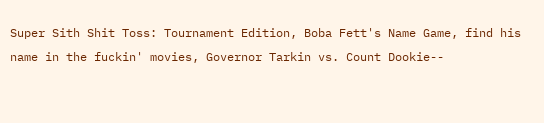Super Sith Shit Toss: Tournament Edition, Boba Fett's Name Game, find his name in the fuckin' movies, Governor Tarkin vs. Count Dookie--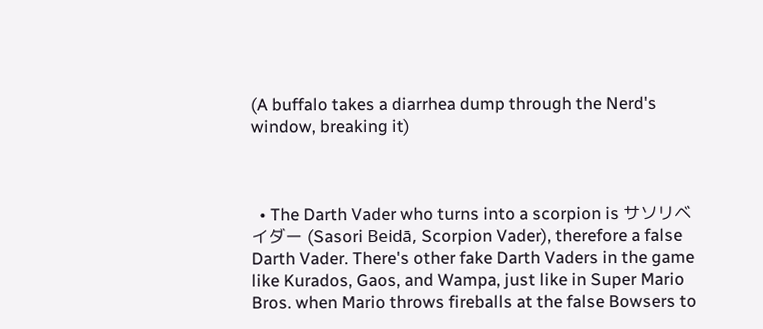(A buffalo takes a diarrhea dump through the Nerd's window, breaking it)



  • The Darth Vader who turns into a scorpion is サソリベイダー (Sasori Beidā, Scorpion Vader), therefore a false Darth Vader. There's other fake Darth Vaders in the game like Kurados, Gaos, and Wampa, just like in Super Mario Bros. when Mario throws fireballs at the false Bowsers to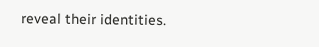reveal their identities.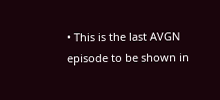• This is the last AVGN episode to be shown in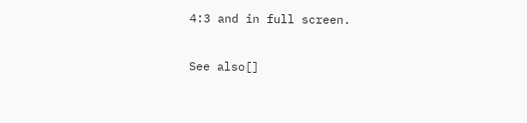4:3 and in full screen.

See also[]